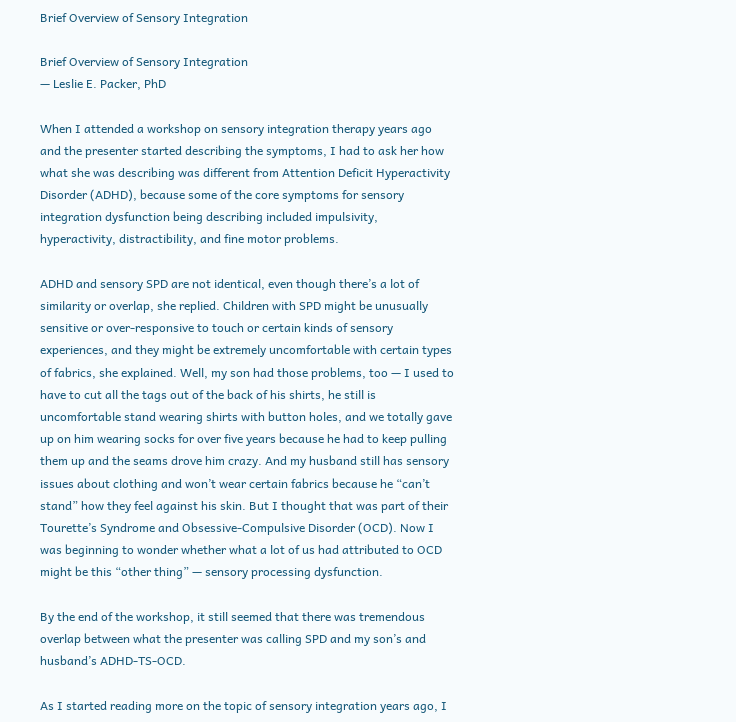Brief Overview of Sensory Integration

Brief Overview of Sensory Integration
— Leslie E. Packer, PhD

When I attended a workshop on sensory integration therapy years ago and the presenter started describing the symptoms, I had to ask her how what she was describing was different from Attention Deficit Hyperactivity Disorder (ADHD), because some of the core symptoms for sensory integration dysfunction being describing included impulsivity, hyperactivity, distractibility, and fine motor problems.

ADHD and sensory SPD are not identical, even though there’s a lot of similarity or overlap, she replied. Children with SPD might be unusually sensitive or over-responsive to touch or certain kinds of sensory experiences, and they might be extremely uncomfortable with certain types of fabrics, she explained. Well, my son had those problems, too — I used to have to cut all the tags out of the back of his shirts, he still is uncomfortable stand wearing shirts with button holes, and we totally gave up on him wearing socks for over five years because he had to keep pulling them up and the seams drove him crazy. And my husband still has sensory issues about clothing and won’t wear certain fabrics because he “can’t stand” how they feel against his skin. But I thought that was part of their Tourette’s Syndrome and Obsessive-Compulsive Disorder (OCD). Now I was beginning to wonder whether what a lot of us had attributed to OCD might be this “other thing” — sensory processing dysfunction.

By the end of the workshop, it still seemed that there was tremendous overlap between what the presenter was calling SPD and my son’s and husband’s ADHD-TS-OCD.

As I started reading more on the topic of sensory integration years ago, I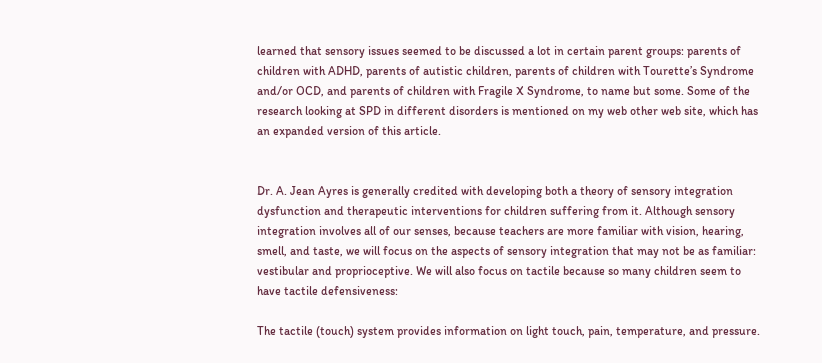learned that sensory issues seemed to be discussed a lot in certain parent groups: parents of children with ADHD, parents of autistic children, parents of children with Tourette’s Syndrome and/or OCD, and parents of children with Fragile X Syndrome, to name but some. Some of the research looking at SPD in different disorders is mentioned on my web other web site, which has an expanded version of this article.


Dr. A. Jean Ayres is generally credited with developing both a theory of sensory integration dysfunction and therapeutic interventions for children suffering from it. Although sensory integration involves all of our senses, because teachers are more familiar with vision, hearing, smell, and taste, we will focus on the aspects of sensory integration that may not be as familiar: vestibular and proprioceptive. We will also focus on tactile because so many children seem to have tactile defensiveness:

The tactile (touch) system provides information on light touch, pain, temperature, and pressure.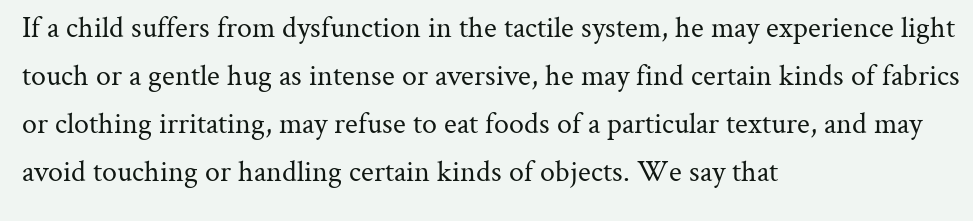If a child suffers from dysfunction in the tactile system, he may experience light touch or a gentle hug as intense or aversive, he may find certain kinds of fabrics or clothing irritating, may refuse to eat foods of a particular texture, and may avoid touching or handling certain kinds of objects. We say that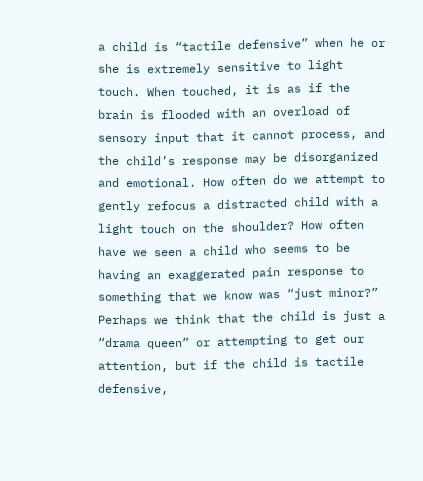a child is “tactile defensive” when he or she is extremely sensitive to light touch. When touched, it is as if the brain is flooded with an overload of sensory input that it cannot process, and the child’s response may be disorganized and emotional. How often do we attempt to gently refocus a distracted child with a light touch on the shoulder? How often have we seen a child who seems to be having an exaggerated pain response to something that we know was “just minor?” Perhaps we think that the child is just a “drama queen” or attempting to get our attention, but if the child is tactile defensive,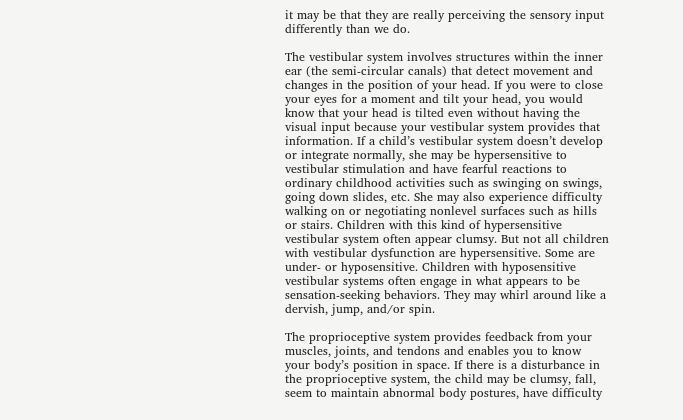it may be that they are really perceiving the sensory input differently than we do.

The vestibular system involves structures within the inner ear (the semi-circular canals) that detect movement and changes in the position of your head. If you were to close your eyes for a moment and tilt your head, you would know that your head is tilted even without having the visual input because your vestibular system provides that information. If a child’s vestibular system doesn’t develop or integrate normally, she may be hypersensitive to vestibular stimulation and have fearful reactions to ordinary childhood activities such as swinging on swings, going down slides, etc. She may also experience difficulty walking on or negotiating nonlevel surfaces such as hills or stairs. Children with this kind of hypersensitive vestibular system often appear clumsy. But not all children with vestibular dysfunction are hypersensitive. Some are under- or hyposensitive. Children with hyposensitive vestibular systems often engage in what appears to be sensation-seeking behaviors. They may whirl around like a dervish, jump, and/or spin.

The proprioceptive system provides feedback from your muscles, joints, and tendons and enables you to know your body’s position in space. If there is a disturbance in the proprioceptive system, the child may be clumsy, fall, seem to maintain abnormal body postures, have difficulty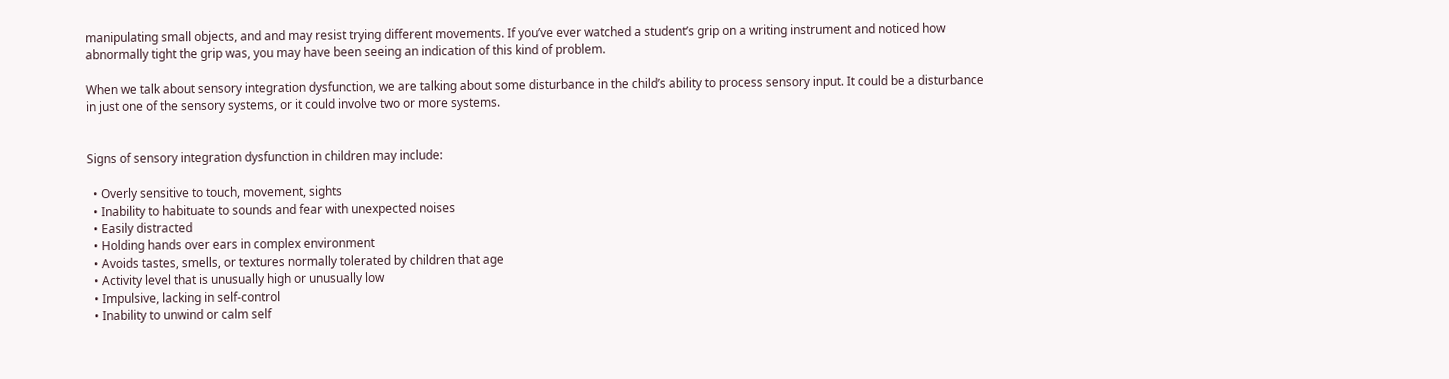manipulating small objects, and and may resist trying different movements. If you’ve ever watched a student’s grip on a writing instrument and noticed how abnormally tight the grip was, you may have been seeing an indication of this kind of problem.

When we talk about sensory integration dysfunction, we are talking about some disturbance in the child’s ability to process sensory input. It could be a disturbance in just one of the sensory systems, or it could involve two or more systems.


Signs of sensory integration dysfunction in children may include:

  • Overly sensitive to touch, movement, sights
  • Inability to habituate to sounds and fear with unexpected noises
  • Easily distracted
  • Holding hands over ears in complex environment
  • Avoids tastes, smells, or textures normally tolerated by children that age
  • Activity level that is unusually high or unusually low
  • Impulsive, lacking in self-control
  • Inability to unwind or calm self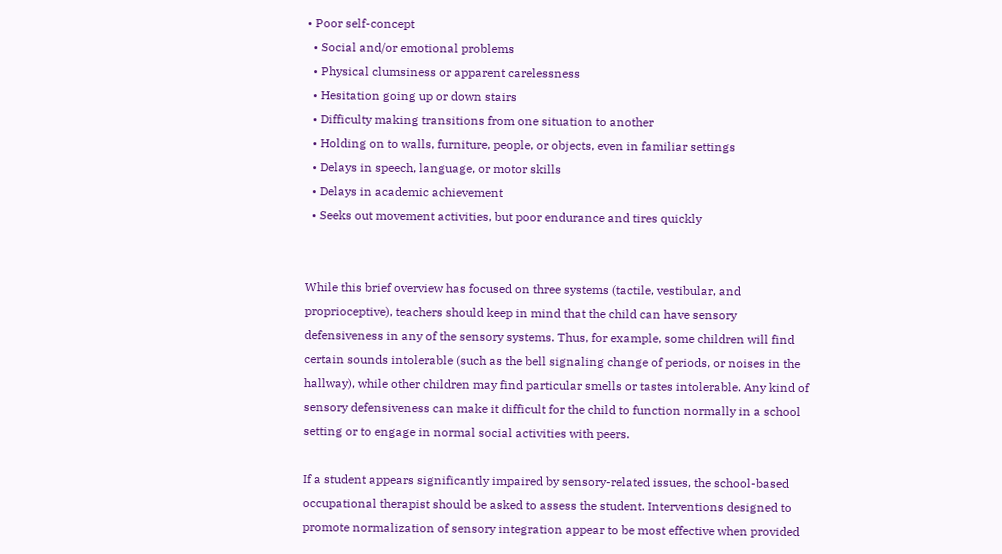• Poor self-concept
  • Social and/or emotional problems
  • Physical clumsiness or apparent carelessness
  • Hesitation going up or down stairs
  • Difficulty making transitions from one situation to another
  • Holding on to walls, furniture, people, or objects, even in familiar settings
  • Delays in speech, language, or motor skills
  • Delays in academic achievement
  • Seeks out movement activities, but poor endurance and tires quickly


While this brief overview has focused on three systems (tactile, vestibular, and proprioceptive), teachers should keep in mind that the child can have sensory defensiveness in any of the sensory systems. Thus, for example, some children will find certain sounds intolerable (such as the bell signaling change of periods, or noises in the hallway), while other children may find particular smells or tastes intolerable. Any kind of sensory defensiveness can make it difficult for the child to function normally in a school setting or to engage in normal social activities with peers.

If a student appears significantly impaired by sensory-related issues, the school-based occupational therapist should be asked to assess the student. Interventions designed to promote normalization of sensory integration appear to be most effective when provided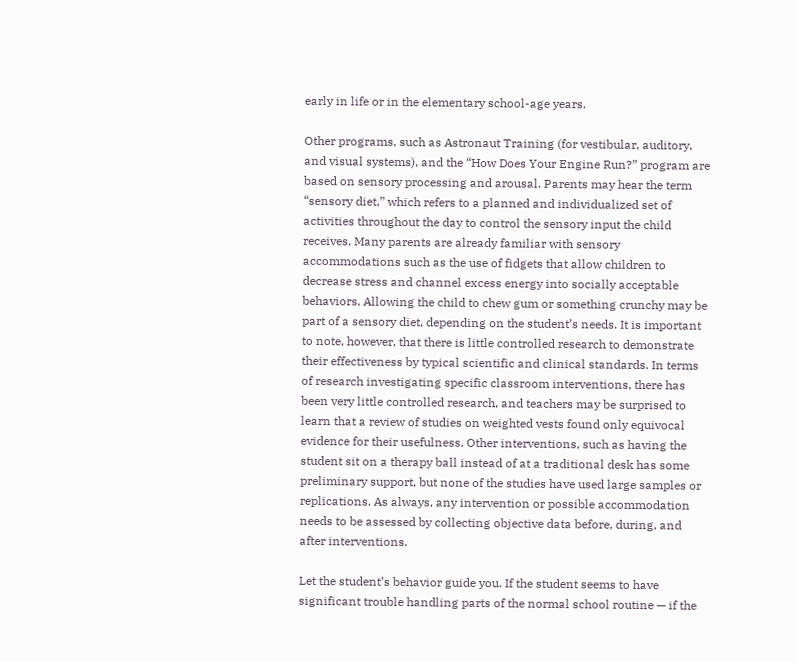early in life or in the elementary school-age years.

Other programs, such as Astronaut Training (for vestibular, auditory, and visual systems), and the “How Does Your Engine Run?” program are based on sensory processing and arousal. Parents may hear the term “sensory diet,” which refers to a planned and individualized set of activities throughout the day to control the sensory input the child receives. Many parents are already familiar with sensory accommodations such as the use of fidgets that allow children to decrease stress and channel excess energy into socially acceptable behaviors. Allowing the child to chew gum or something crunchy may be part of a sensory diet, depending on the student’s needs. It is important to note, however, that there is little controlled research to demonstrate their effectiveness by typical scientific and clinical standards. In terms of research investigating specific classroom interventions, there has been very little controlled research, and teachers may be surprised to learn that a review of studies on weighted vests found only equivocal evidence for their usefulness. Other interventions, such as having the student sit on a therapy ball instead of at a traditional desk has some preliminary support, but none of the studies have used large samples or replications. As always, any intervention or possible accommodation needs to be assessed by collecting objective data before, during, and after interventions.

Let the student’s behavior guide you. If the student seems to have significant trouble handling parts of the normal school routine — if the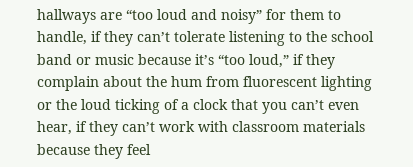hallways are “too loud and noisy” for them to handle, if they can’t tolerate listening to the school band or music because it’s “too loud,” if they complain about the hum from fluorescent lighting or the loud ticking of a clock that you can’t even hear, if they can’t work with classroom materials because they feel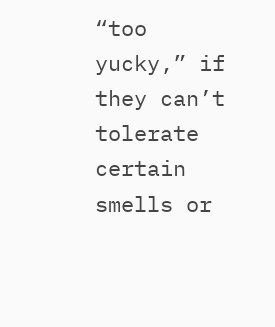“too yucky,” if they can’t tolerate certain smells or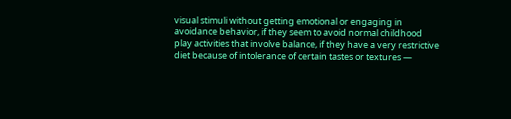visual stimuli without getting emotional or engaging in avoidance behavior, if they seem to avoid normal childhood play activities that involve balance, if they have a very restrictive diet because of intolerance of certain tastes or textures —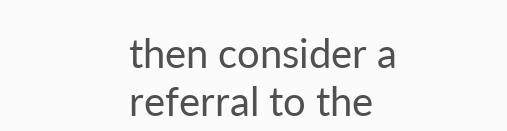then consider a referral to the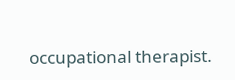occupational therapist.